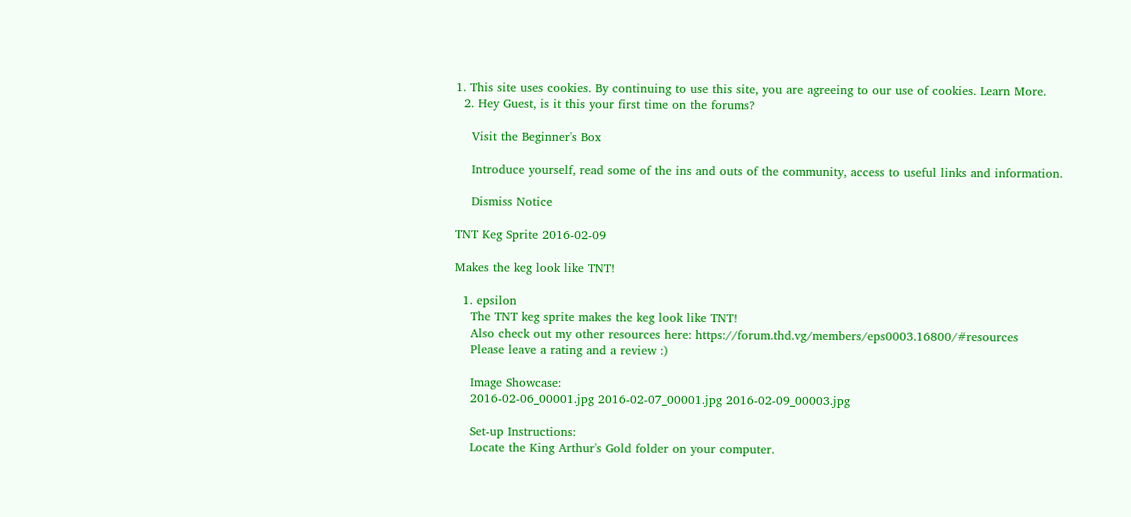1. This site uses cookies. By continuing to use this site, you are agreeing to our use of cookies. Learn More.
  2. Hey Guest, is it this your first time on the forums?

    Visit the Beginner's Box

    Introduce yourself, read some of the ins and outs of the community, access to useful links and information.

    Dismiss Notice

TNT Keg Sprite 2016-02-09

Makes the keg look like TNT!

  1. epsilon
    The TNT keg sprite makes the keg look like TNT!
    Also check out my other resources here: https://forum.thd.vg/members/eps0003.16800/#resources
    Please leave a rating and a review :)

    Image Showcase:
    2016-02-06_00001.jpg 2016-02-07_00001.jpg 2016-02-09_00003.jpg

    Set-up Instructions:
    Locate the King Arthur's Gold folder on your computer.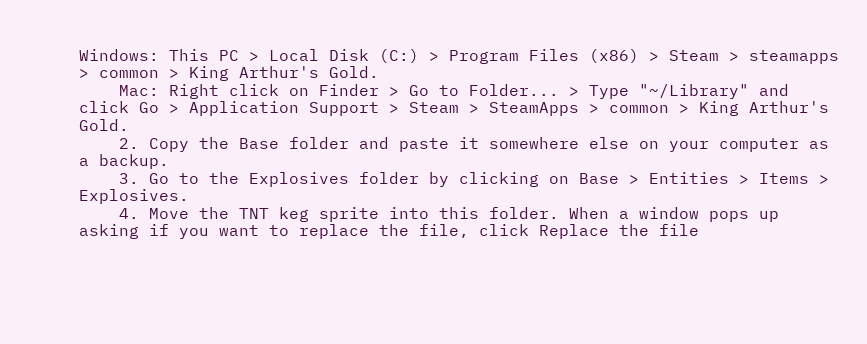Windows: This PC > Local Disk (C:) > Program Files (x86) > Steam > steamapps > common > King Arthur's Gold.
    Mac: Right click on Finder > Go to Folder... > Type "~/Library" and click Go > Application Support > Steam > SteamApps > common > King Arthur's Gold.
    2. Copy the Base folder and paste it somewhere else on your computer as a backup.
    3. Go to the Explosives folder by clicking on Base > Entities > Items > Explosives.
    4. Move the TNT keg sprite into this folder. When a window pops up asking if you want to replace the file, click Replace the file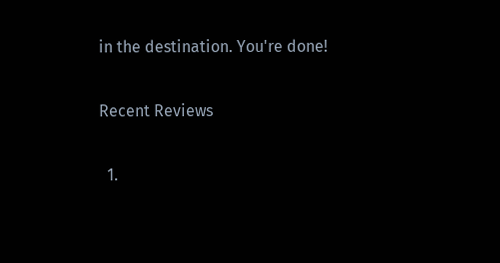in the destination. You're done!

Recent Reviews

  1.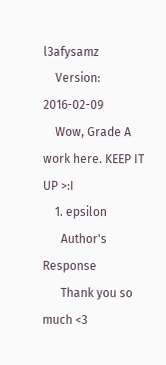l3afysamz
    Version: 2016-02-09
    Wow, Grade A work here. KEEP IT UP >:I
    1. epsilon
      Author's Response
      Thank you so much <3